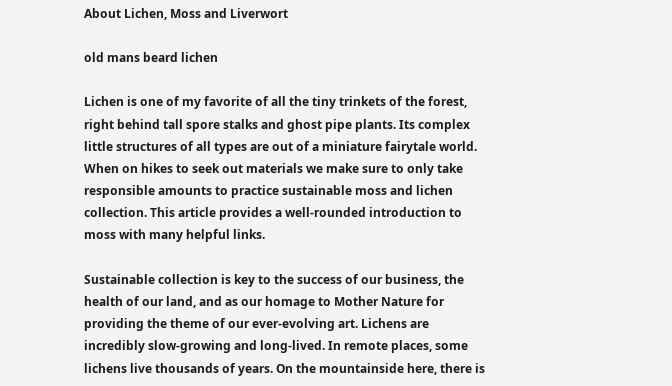About Lichen, Moss and Liverwort

old mans beard lichen

Lichen is one of my favorite of all the tiny trinkets of the forest, right behind tall spore stalks and ghost pipe plants. Its complex little structures of all types are out of a miniature fairytale world. When on hikes to seek out materials we make sure to only take responsible amounts to practice sustainable moss and lichen collection. This article provides a well-rounded introduction to moss with many helpful links.

Sustainable collection is key to the success of our business, the health of our land, and as our homage to Mother Nature for providing the theme of our ever-evolving art. Lichens are incredibly slow-growing and long-lived. In remote places, some lichens live thousands of years. On the mountainside here, there is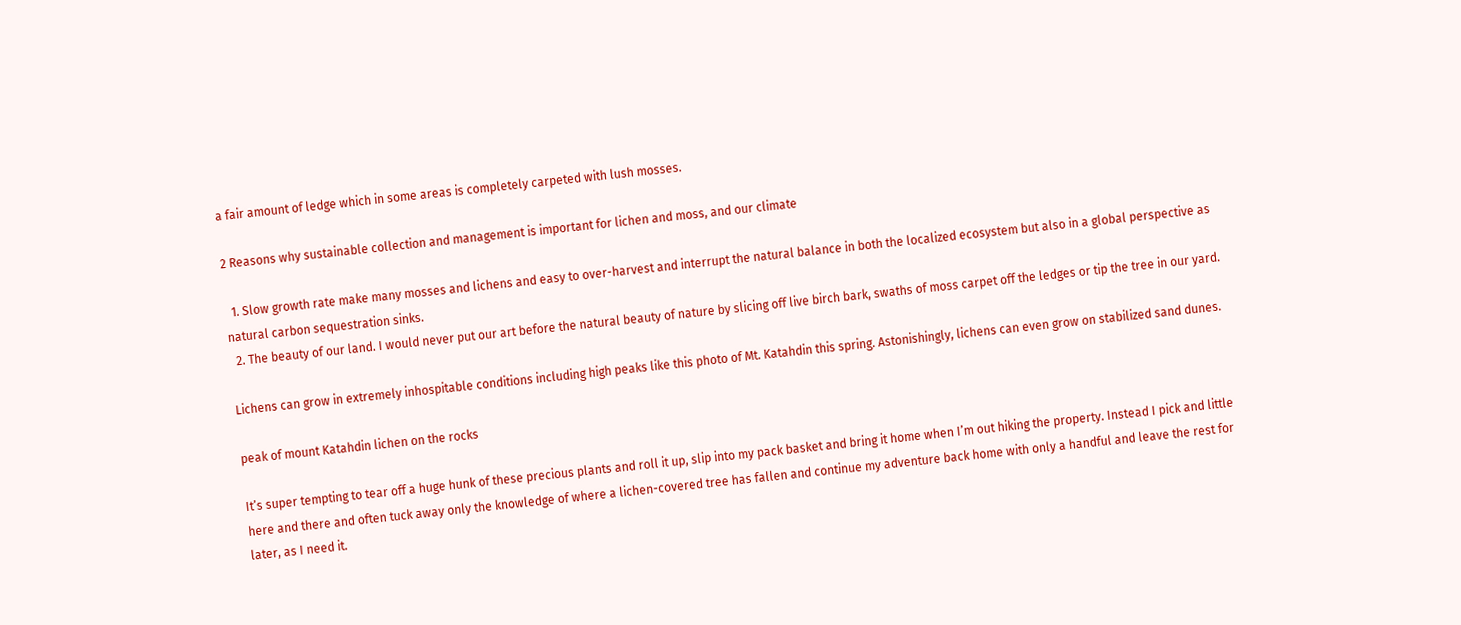a fair amount of ledge which in some areas is completely carpeted with lush mosses.

2 Reasons why sustainable collection and management is important for lichen and moss, and our climate

  1. Slow growth rate make many mosses and lichens and easy to over-harvest and interrupt the natural balance in both the localized ecosystem but also in a global perspective as natural carbon sequestration sinks.
  2. The beauty of our land. I would never put our art before the natural beauty of nature by slicing off live birch bark, swaths of moss carpet off the ledges or tip the tree in our yard.

Lichens can grow in extremely inhospitable conditions including high peaks like this photo of Mt. Katahdin this spring. Astonishingly, lichens can even grow on stabilized sand dunes.

peak of mount Katahdin lichen on the rocks

It’s super tempting to tear off a huge hunk of these precious plants and roll it up, slip into my pack basket and bring it home when I’m out hiking the property. Instead I pick and little here and there and often tuck away only the knowledge of where a lichen-covered tree has fallen and continue my adventure back home with only a handful and leave the rest for later, as I need it.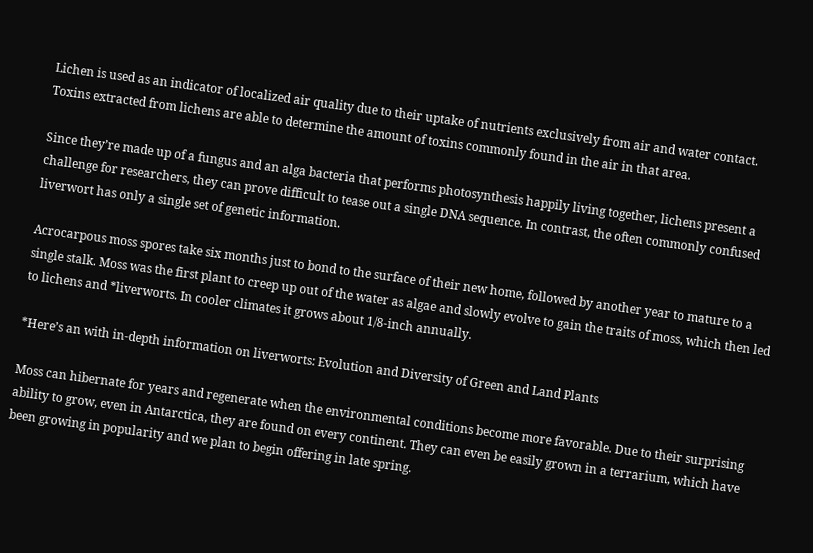Lichen is used as an indicator of localized air quality due to their uptake of nutrients exclusively from air and water contact. Toxins extracted from lichens are able to determine the amount of toxins commonly found in the air in that area.

Since they’re made up of a fungus and an alga bacteria that performs photosynthesis happily living together, lichens present a challenge for researchers, they can prove difficult to tease out a single DNA sequence. In contrast, the often commonly confused liverwort has only a single set of genetic information.

Acrocarpous moss spores take six months just to bond to the surface of their new home, followed by another year to mature to a single stalk. Moss was the first plant to creep up out of the water as algae and slowly evolve to gain the traits of moss, which then led to lichens and *liverworts. In cooler climates it grows about 1/8-inch annually.

*Here’s an with in-depth information on liverworts: Evolution and Diversity of Green and Land Plants

Moss can hibernate for years and regenerate when the environmental conditions become more favorable. Due to their surprising ability to grow, even in Antarctica, they are found on every continent. They can even be easily grown in a terrarium, which have been growing in popularity and we plan to begin offering in late spring.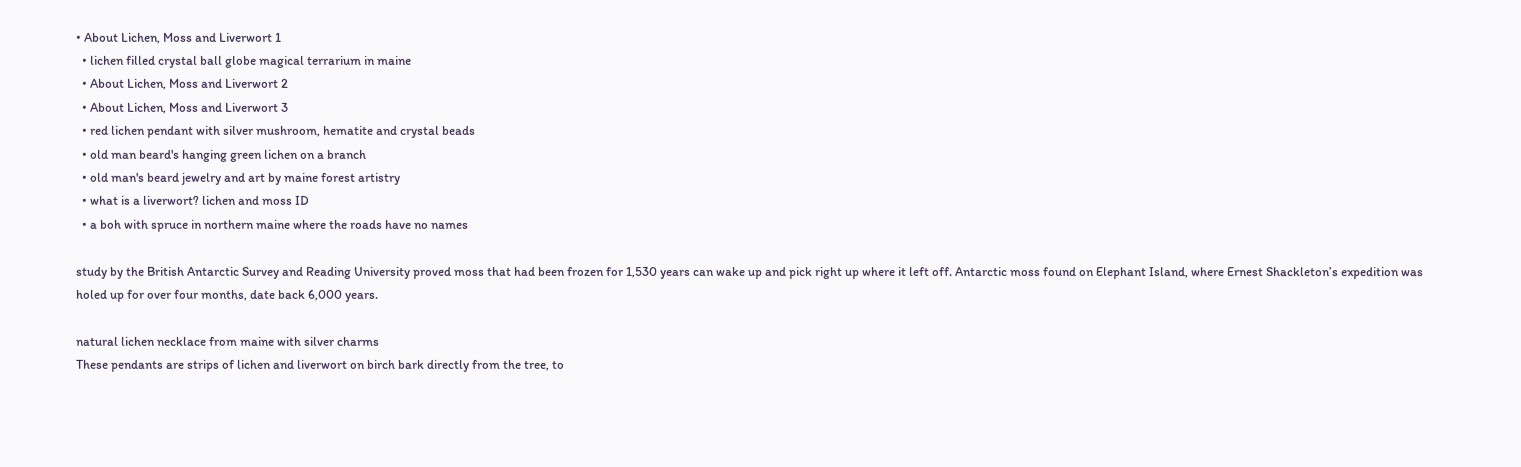• About Lichen, Moss and Liverwort 1
  • lichen filled crystal ball globe magical terrarium in maine
  • About Lichen, Moss and Liverwort 2
  • About Lichen, Moss and Liverwort 3
  • red lichen pendant with silver mushroom, hematite and crystal beads
  • old man beard's hanging green lichen on a branch
  • old man's beard jewelry and art by maine forest artistry
  • what is a liverwort? lichen and moss ID
  • a boh with spruce in northern maine where the roads have no names

study by the British Antarctic Survey and Reading University proved moss that had been frozen for 1,530 years can wake up and pick right up where it left off. Antarctic moss found on Elephant Island, where Ernest Shackleton’s expedition was holed up for over four months, date back 6,000 years.

natural lichen necklace from maine with silver charms
These pendants are strips of lichen and liverwort on birch bark directly from the tree, to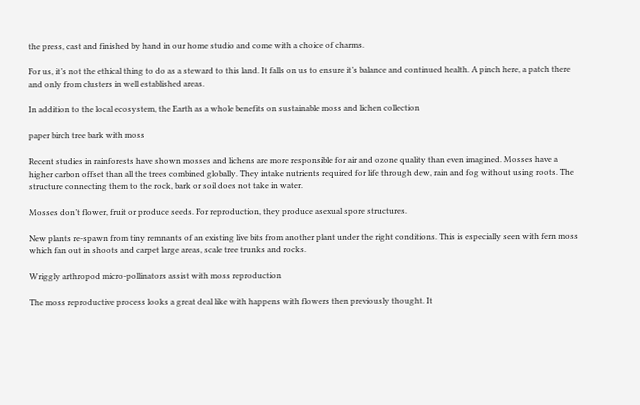the press, cast and finished by hand in our home studio and come with a choice of charms.

For us, it’s not the ethical thing to do as a steward to this land. It falls on us to ensure it’s balance and continued health. A pinch here, a patch there and only from clusters in well established areas.

In addition to the local ecosystem, the Earth as a whole benefits on sustainable moss and lichen collection

paper birch tree bark with moss

Recent studies in rainforests have shown mosses and lichens are more responsible for air and ozone quality than even imagined. Mosses have a higher carbon offset than all the trees combined globally. They intake nutrients required for life through dew, rain and fog without using roots. The structure connecting them to the rock, bark or soil does not take in water.

Mosses don’t flower, fruit or produce seeds. For reproduction, they produce asexual spore structures.

New plants re-spawn from tiny remnants of an existing live bits from another plant under the right conditions. This is especially seen with fern moss which fan out in shoots and carpet large areas, scale tree trunks and rocks.

Wriggly arthropod micro-pollinators assist with moss reproduction

The moss reproductive process looks a great deal like with happens with flowers then previously thought. It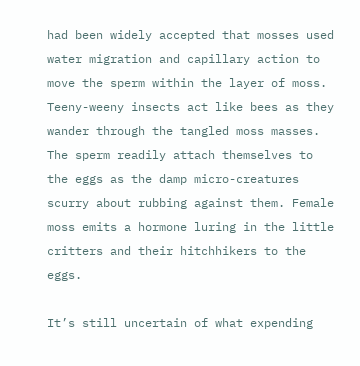had been widely accepted that mosses used water migration and capillary action to move the sperm within the layer of moss. Teeny-weeny insects act like bees as they wander through the tangled moss masses. The sperm readily attach themselves to the eggs as the damp micro-creatures scurry about rubbing against them. Female moss emits a hormone luring in the little critters and their hitchhikers to the eggs.

It’s still uncertain of what expending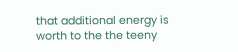that additional energy is worth to the the teeny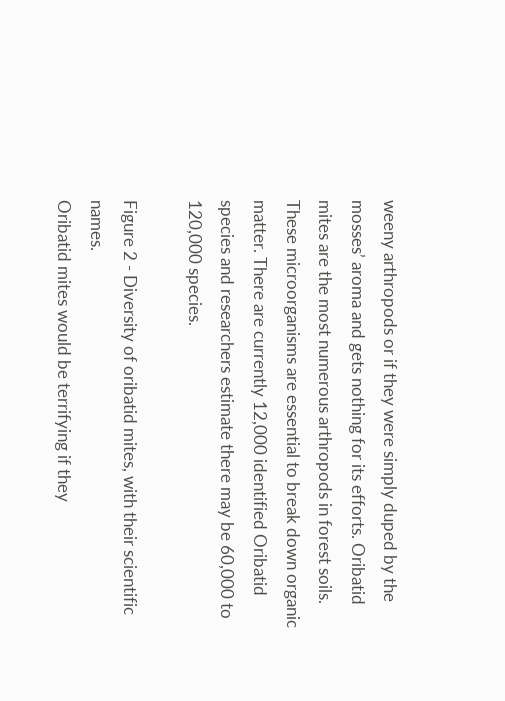weeny arthropods or if they were simply duped by the mosses’ aroma and gets nothing for its efforts. Oribatid mites are the most numerous arthropods in forest soils. These microorganisms are essential to break down organic matter. There are currently 12,000 identified Oribatid species and researchers estimate there may be 60,000 to 120,000 species.

Figure 2 - Diversity of oribatid mites, with their scientific names.
Oribatid mites would be terrifying if they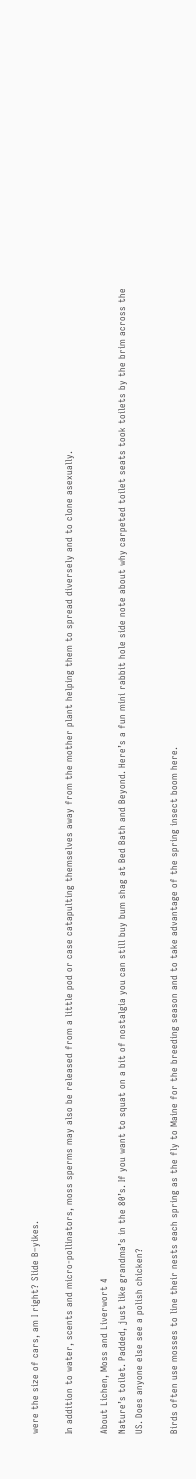were the size of cars, am I right? Slide B–yikes.

In addition to water, scents and micro-pollinators, moss sperms may also be released from a little pod or case catapulting themselves away from the mother plant helping them to spread diversely and to clone asexually.

About Lichen, Moss and Liverwort 4
Nature’s toilet. Padded, just like grandma’s in the 80’s. If you want to squat on a bit of nostalgia you can still buy bum shag at Bed Bath and Beyond. Here’s a fun mini rabbit hole side note about why carpeted toilet seats took toilets by the brim across the US. Does anyone else see a polish chicken?

Birds often use mosses to line their nests each spring as the fly to Maine for the breeding season and to take advantage of the spring insect boom here.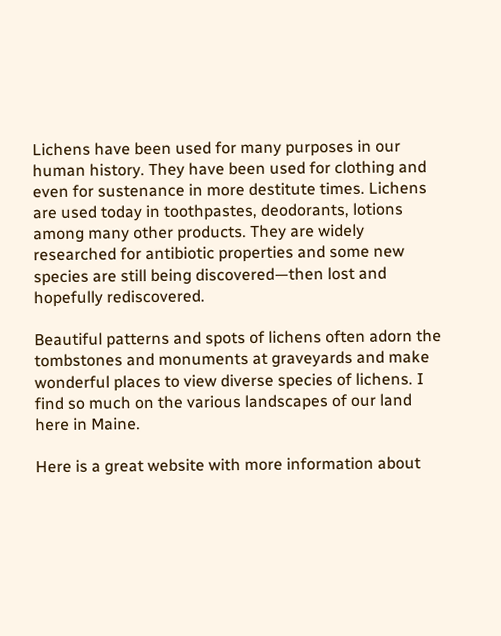Lichens have been used for many purposes in our human history. They have been used for clothing and even for sustenance in more destitute times. Lichens are used today in toothpastes, deodorants, lotions among many other products. They are widely researched for antibiotic properties and some new species are still being discovered—then lost and hopefully rediscovered.

Beautiful patterns and spots of lichens often adorn the tombstones and monuments at graveyards and make wonderful places to view diverse species of lichens. I find so much on the various landscapes of our land here in Maine.

Here is a great website with more information about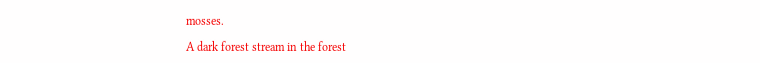mosses.

A dark forest stream in the forest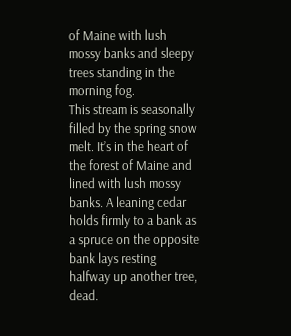of Maine with lush mossy banks and sleepy trees standing in the morning fog.
This stream is seasonally filled by the spring snow melt. It’s in the heart of the forest of Maine and lined with lush mossy banks. A leaning cedar holds firmly to a bank as a spruce on the opposite bank lays resting halfway up another tree, dead.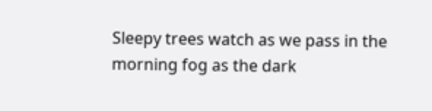Sleepy trees watch as we pass in the morning fog as the dark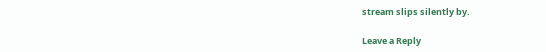stream slips silently by.

Leave a Reply